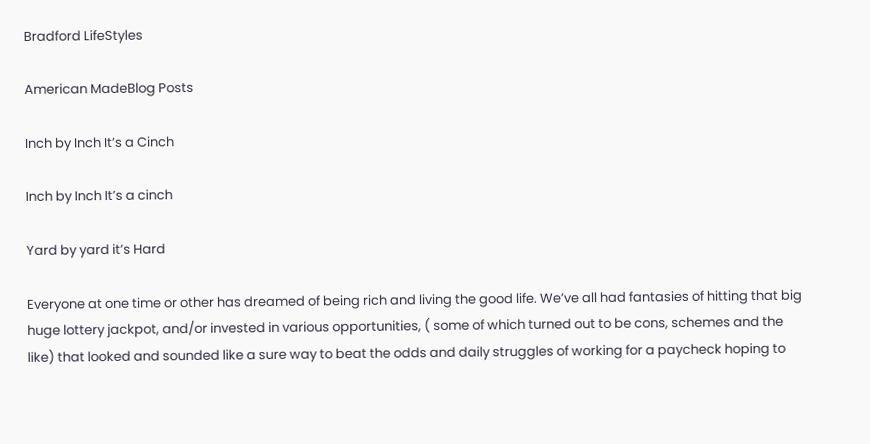Bradford LifeStyles

American MadeBlog Posts

Inch by Inch It’s a Cinch

Inch by Inch It’s a cinch

Yard by yard it’s Hard

Everyone at one time or other has dreamed of being rich and living the good life. We’ve all had fantasies of hitting that big huge lottery jackpot, and/or invested in various opportunities, ( some of which turned out to be cons, schemes and the like) that looked and sounded like a sure way to beat the odds and daily struggles of working for a paycheck hoping to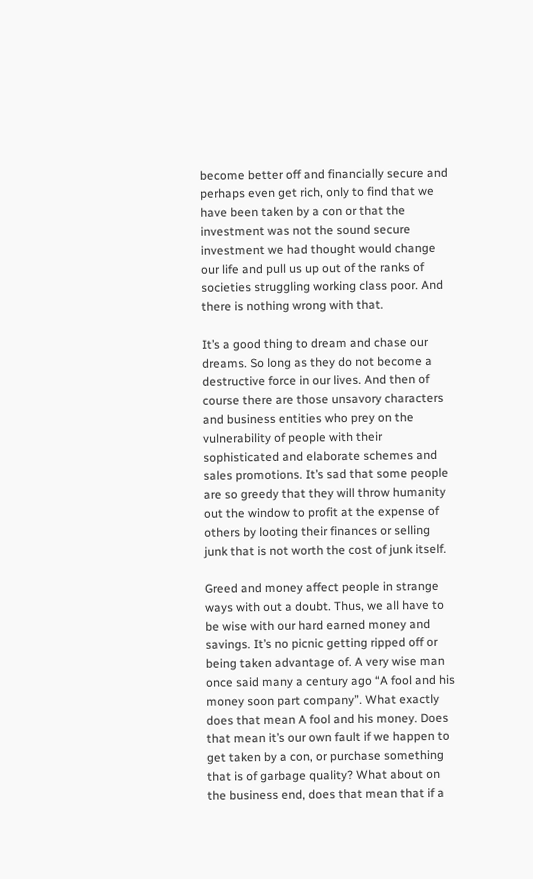become better off and financially secure and perhaps even get rich, only to find that we have been taken by a con or that the investment was not the sound secure investment we had thought would change our life and pull us up out of the ranks of societies struggling working class poor. And there is nothing wrong with that.

It’s a good thing to dream and chase our dreams. So long as they do not become a destructive force in our lives. And then of course there are those unsavory characters and business entities who prey on the vulnerability of people with their sophisticated and elaborate schemes and sales promotions. It’s sad that some people are so greedy that they will throw humanity out the window to profit at the expense of others by looting their finances or selling junk that is not worth the cost of junk itself.

Greed and money affect people in strange ways with out a doubt. Thus, we all have to be wise with our hard earned money and savings. It’s no picnic getting ripped off or being taken advantage of. A very wise man once said many a century ago “A fool and his money soon part company”. What exactly does that mean A fool and his money. Does that mean it’s our own fault if we happen to get taken by a con, or purchase something that is of garbage quality? What about on the business end, does that mean that if a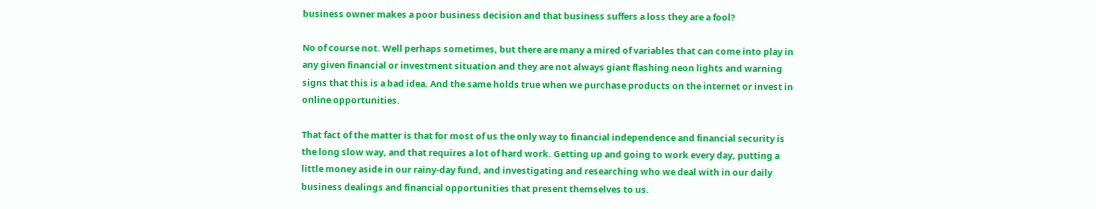business owner makes a poor business decision and that business suffers a loss they are a fool?

No of course not. Well perhaps sometimes, but there are many a mired of variables that can come into play in any given financial or investment situation and they are not always giant flashing neon lights and warning signs that this is a bad idea. And the same holds true when we purchase products on the internet or invest in online opportunities.

That fact of the matter is that for most of us the only way to financial independence and financial security is the long slow way, and that requires a lot of hard work. Getting up and going to work every day, putting a little money aside in our rainy-day fund, and investigating and researching who we deal with in our daily business dealings and financial opportunities that present themselves to us.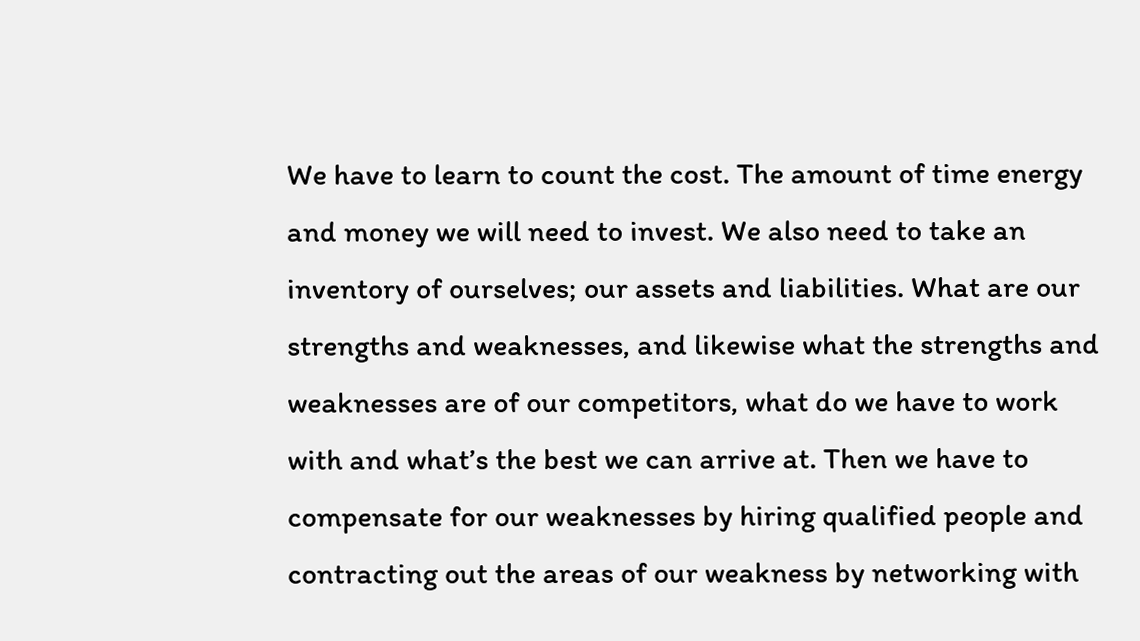We have to learn to count the cost. The amount of time energy and money we will need to invest. We also need to take an inventory of ourselves; our assets and liabilities. What are our strengths and weaknesses, and likewise what the strengths and weaknesses are of our competitors, what do we have to work with and what’s the best we can arrive at. Then we have to compensate for our weaknesses by hiring qualified people and contracting out the areas of our weakness by networking with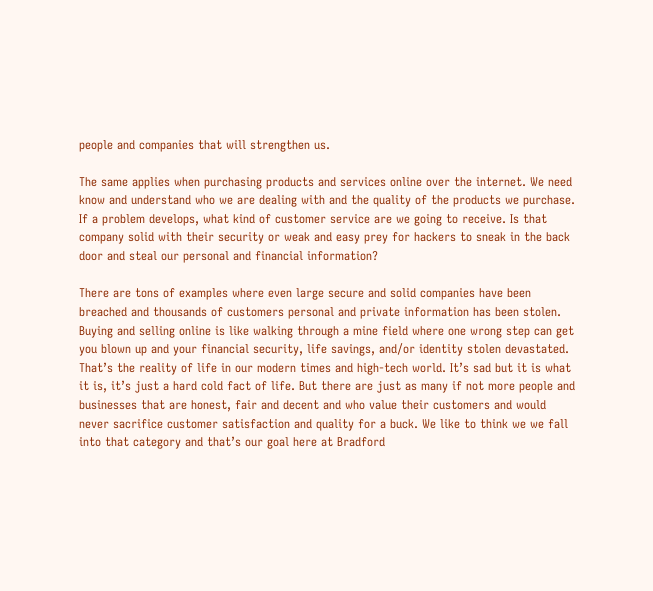people and companies that will strengthen us.

The same applies when purchasing products and services online over the internet. We need know and understand who we are dealing with and the quality of the products we purchase. If a problem develops, what kind of customer service are we going to receive. Is that company solid with their security or weak and easy prey for hackers to sneak in the back door and steal our personal and financial information?

There are tons of examples where even large secure and solid companies have been breached and thousands of customers personal and private information has been stolen. Buying and selling online is like walking through a mine field where one wrong step can get you blown up and your financial security, life savings, and/or identity stolen devastated. That’s the reality of life in our modern times and high-tech world. It’s sad but it is what it is, it’s just a hard cold fact of life. But there are just as many if not more people and businesses that are honest, fair and decent and who value their customers and would never sacrifice customer satisfaction and quality for a buck. We like to think we we fall into that category and that’s our goal here at Bradford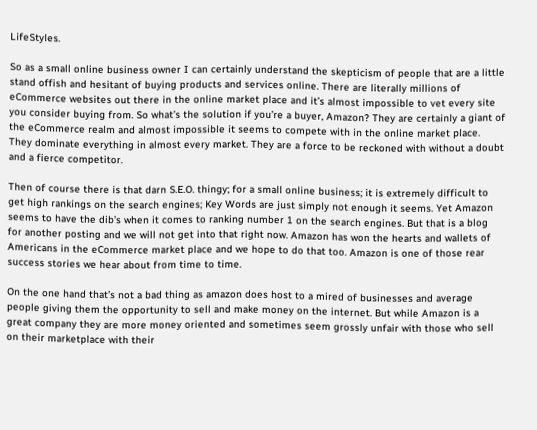LifeStyles.

So as a small online business owner I can certainly understand the skepticism of people that are a little stand offish and hesitant of buying products and services online. There are literally millions of eCommerce websites out there in the online market place and it’s almost impossible to vet every site you consider buying from. So what’s the solution if you’re a buyer, Amazon? They are certainly a giant of the eCommerce realm and almost impossible it seems to compete with in the online market place. They dominate everything in almost every market. They are a force to be reckoned with without a doubt and a fierce competitor.

Then of course there is that darn S.E.O. thingy; for a small online business; it is extremely difficult to get high rankings on the search engines; Key Words are just simply not enough it seems. Yet Amazon seems to have the dib’s when it comes to ranking number 1 on the search engines. But that is a blog for another posting and we will not get into that right now. Amazon has won the hearts and wallets of Americans in the eCommerce market place and we hope to do that too. Amazon is one of those rear success stories we hear about from time to time.

On the one hand that’s not a bad thing as amazon does host to a mired of businesses and average people giving them the opportunity to sell and make money on the internet. But while Amazon is a great company they are more money oriented and sometimes seem grossly unfair with those who sell on their marketplace with their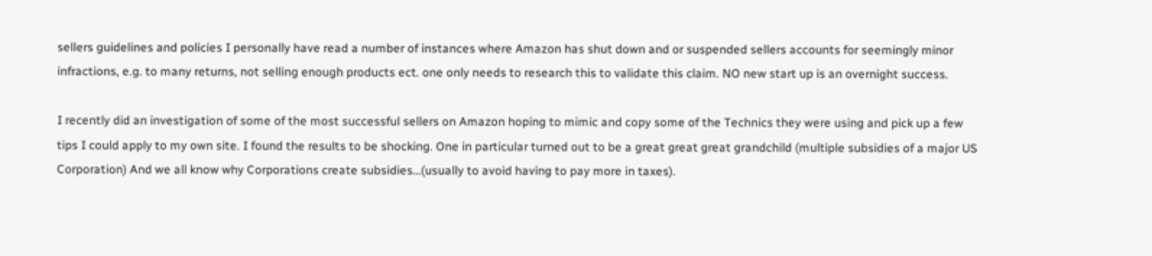sellers guidelines and policies I personally have read a number of instances where Amazon has shut down and or suspended sellers accounts for seemingly minor infractions, e.g. to many returns, not selling enough products ect. one only needs to research this to validate this claim. NO new start up is an overnight success.

I recently did an investigation of some of the most successful sellers on Amazon hoping to mimic and copy some of the Technics they were using and pick up a few tips I could apply to my own site. I found the results to be shocking. One in particular turned out to be a great great great grandchild (multiple subsidies of a major US Corporation) And we all know why Corporations create subsidies…(usually to avoid having to pay more in taxes).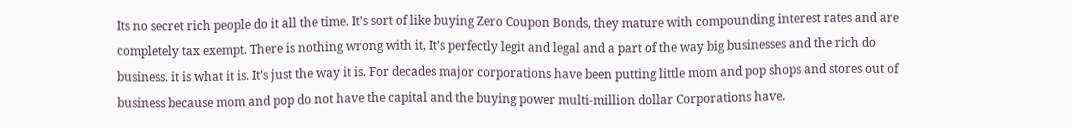Its no secret rich people do it all the time. It’s sort of like buying Zero Coupon Bonds, they mature with compounding interest rates and are completely tax exempt. There is nothing wrong with it, It’s perfectly legit and legal and a part of the way big businesses and the rich do business. it is what it is. It’s just the way it is. For decades major corporations have been putting little mom and pop shops and stores out of business because mom and pop do not have the capital and the buying power multi-million dollar Corporations have.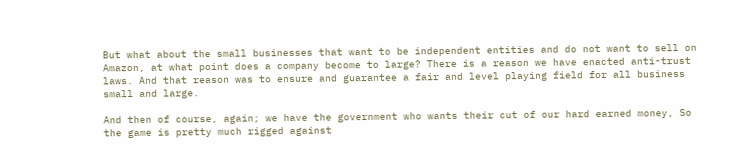But what about the small businesses that want to be independent entities and do not want to sell on Amazon, at what point does a company become to large? There is a reason we have enacted anti-trust laws. And that reason was to ensure and guarantee a fair and level playing field for all business small and large.

And then of course, again; we have the government who wants their cut of our hard earned money, So the game is pretty much rigged against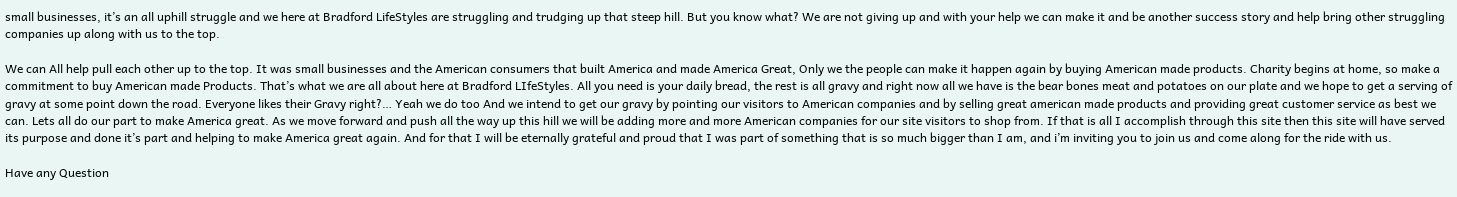small businesses, it’s an all uphill struggle and we here at Bradford LifeStyles are struggling and trudging up that steep hill. But you know what? We are not giving up and with your help we can make it and be another success story and help bring other struggling companies up along with us to the top.

We can All help pull each other up to the top. It was small businesses and the American consumers that built America and made America Great, Only we the people can make it happen again by buying American made products. Charity begins at home, so make a commitment to buy American made Products. That’s what we are all about here at Bradford LIfeStyles. All you need is your daily bread, the rest is all gravy and right now all we have is the bear bones meat and potatoes on our plate and we hope to get a serving of gravy at some point down the road. Everyone likes their Gravy right?… Yeah we do too And we intend to get our gravy by pointing our visitors to American companies and by selling great american made products and providing great customer service as best we can. Lets all do our part to make America great. As we move forward and push all the way up this hill we will be adding more and more American companies for our site visitors to shop from. If that is all I accomplish through this site then this site will have served its purpose and done it’s part and helping to make America great again. And for that I will be eternally grateful and proud that I was part of something that is so much bigger than I am, and i’m inviting you to join us and come along for the ride with us.

Have any Question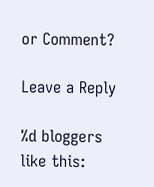or Comment?

Leave a Reply

%d bloggers like this: